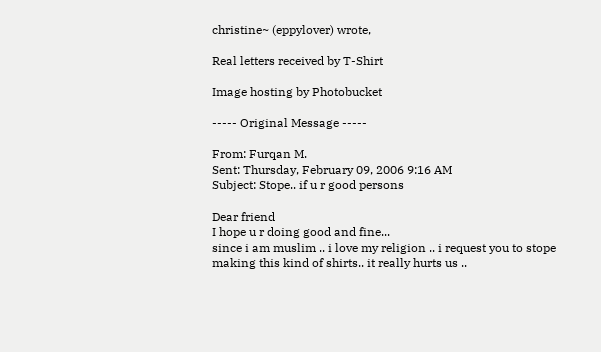christine~ (eppylover) wrote,

Real letters received by T-Shirt

Image hosting by Photobucket

----- Original Message -----

From: Furqan M.
Sent: Thursday, February 09, 2006 9:16 AM
Subject: Stope.. if u r good persons

Dear friend
I hope u r doing good and fine...
since i am muslim .. i love my religion .. i request you to stope
making this kind of shirts.. it really hurts us ..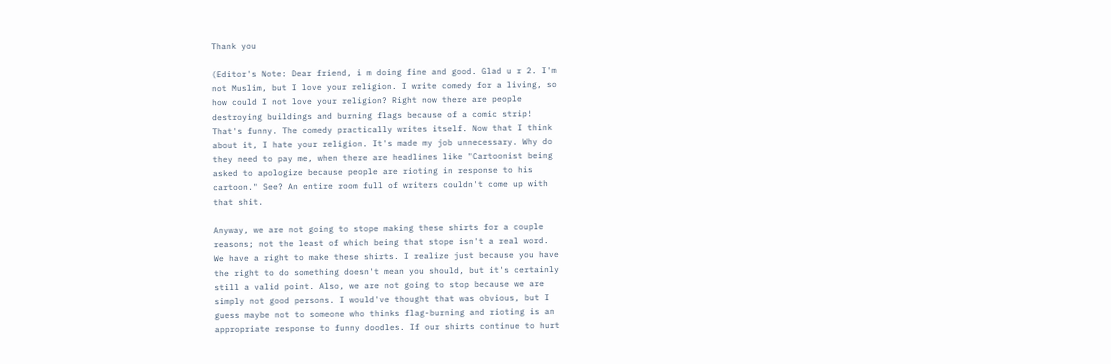Thank you

(Editor's Note: Dear friend, i m doing fine and good. Glad u r 2. I'm
not Muslim, but I love your religion. I write comedy for a living, so
how could I not love your religion? Right now there are people
destroying buildings and burning flags because of a comic strip!
That's funny. The comedy practically writes itself. Now that I think
about it, I hate your religion. It's made my job unnecessary. Why do
they need to pay me, when there are headlines like "Cartoonist being
asked to apologize because people are rioting in response to his
cartoon." See? An entire room full of writers couldn't come up with
that shit.

Anyway, we are not going to stope making these shirts for a couple
reasons; not the least of which being that stope isn't a real word.
We have a right to make these shirts. I realize just because you have
the right to do something doesn't mean you should, but it's certainly
still a valid point. Also, we are not going to stop because we are
simply not good persons. I would've thought that was obvious, but I
guess maybe not to someone who thinks flag-burning and rioting is an
appropriate response to funny doodles. If our shirts continue to hurt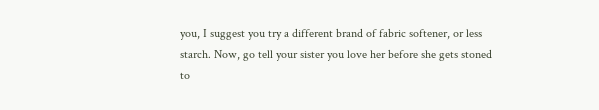you, I suggest you try a different brand of fabric softener, or less
starch. Now, go tell your sister you love her before she gets stoned
to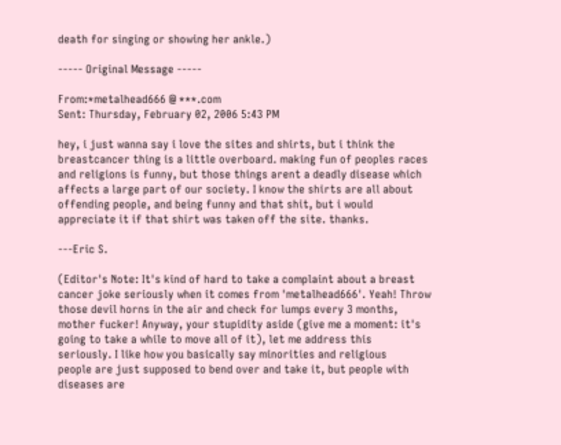death for singing or showing her ankle.)

----- Original Message -----

From:*metalhead666 @ ***.com
Sent: Thursday, February 02, 2006 5:43 PM

hey, i just wanna say i love the sites and shirts, but i think the
breastcancer thing is a little overboard. making fun of peoples races
and religions is funny, but those things arent a deadly disease which
affects a large part of our society. I know the shirts are all about
offending people, and being funny and that shit, but i would
appreciate it if that shirt was taken off the site. thanks.

---Eric S.

(Editor's Note: It's kind of hard to take a complaint about a breast
cancer joke seriously when it comes from 'metalhead666'. Yeah! Throw
those devil horns in the air and check for lumps every 3 months,
mother fucker! Anyway, your stupidity aside (give me a moment: it's
going to take a while to move all of it), let me address this
seriously. I like how you basically say minorities and religious
people are just supposed to bend over and take it, but people with
diseases are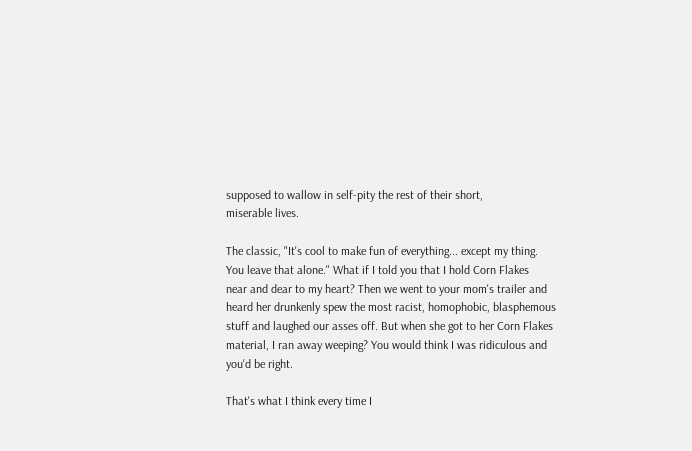supposed to wallow in self-pity the rest of their short,
miserable lives.

The classic, "It's cool to make fun of everything... except my thing.
You leave that alone." What if I told you that I hold Corn Flakes
near and dear to my heart? Then we went to your mom's trailer and
heard her drunkenly spew the most racist, homophobic, blasphemous
stuff and laughed our asses off. But when she got to her Corn Flakes
material, I ran away weeping? You would think I was ridiculous and
you'd be right.

That's what I think every time I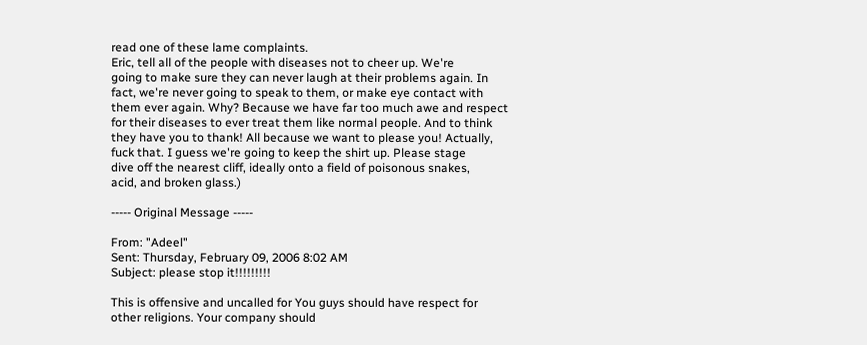read one of these lame complaints.
Eric, tell all of the people with diseases not to cheer up. We're
going to make sure they can never laugh at their problems again. In
fact, we're never going to speak to them, or make eye contact with
them ever again. Why? Because we have far too much awe and respect
for their diseases to ever treat them like normal people. And to think
they have you to thank! All because we want to please you! Actually,
fuck that. I guess we're going to keep the shirt up. Please stage
dive off the nearest cliff, ideally onto a field of poisonous snakes,
acid, and broken glass.)

----- Original Message -----

From: "Adeel"
Sent: Thursday, February 09, 2006 8:02 AM
Subject: please stop it!!!!!!!!!

This is offensive and uncalled for You guys should have respect for
other religions. Your company should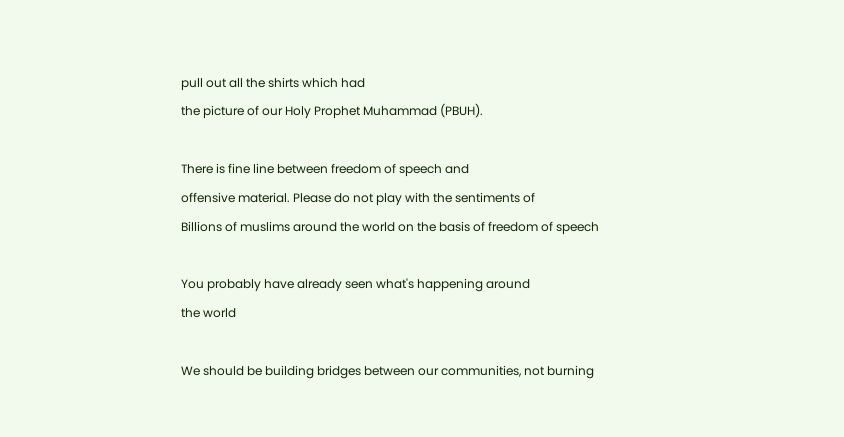pull out all the shirts which had
the picture of our Holy Prophet Muhammad (PBUH).

There is fine line between freedom of speech and
offensive material. Please do not play with the sentiments of
Billions of muslims around the world on the basis of freedom of speech

You probably have already seen what's happening around
the world

We should be building bridges between our communities, not burning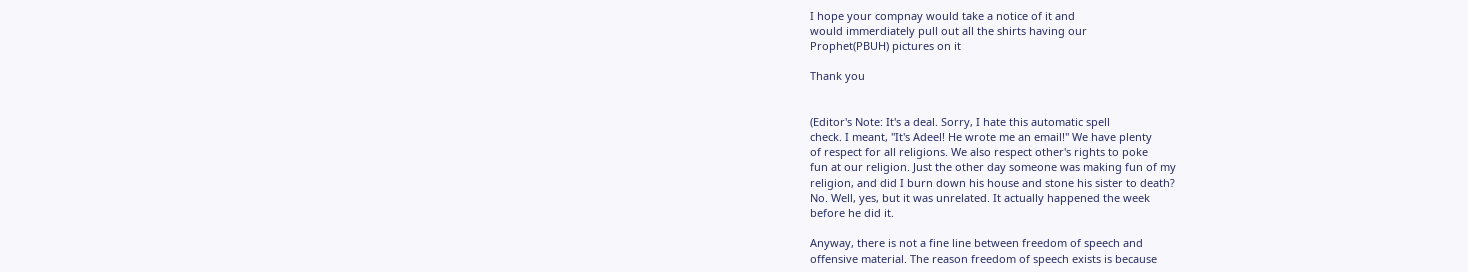I hope your compnay would take a notice of it and
would immerdiately pull out all the shirts having our
Prophet(PBUH) pictures on it

Thank you


(Editor's Note: It's a deal. Sorry, I hate this automatic spell
check. I meant, "It's Adeel! He wrote me an email!" We have plenty
of respect for all religions. We also respect other's rights to poke
fun at our religion. Just the other day someone was making fun of my
religion, and did I burn down his house and stone his sister to death?
No. Well, yes, but it was unrelated. It actually happened the week
before he did it.

Anyway, there is not a fine line between freedom of speech and
offensive material. The reason freedom of speech exists is because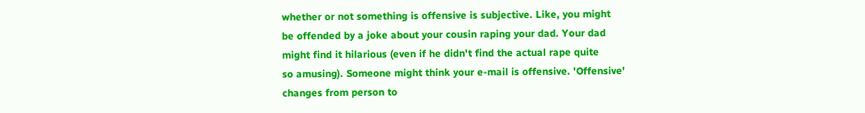whether or not something is offensive is subjective. Like, you might
be offended by a joke about your cousin raping your dad. Your dad
might find it hilarious (even if he didn't find the actual rape quite
so amusing). Someone might think your e-mail is offensive. 'Offensive'
changes from person to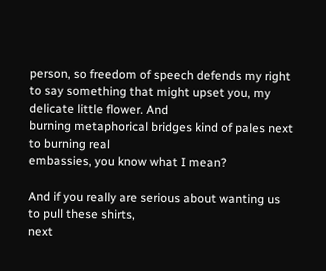person, so freedom of speech defends my right
to say something that might upset you, my delicate little flower. And
burning metaphorical bridges kind of pales next to burning real
embassies, you know what I mean?

And if you really are serious about wanting us to pull these shirts,
next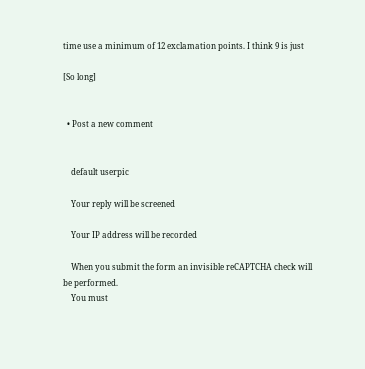time use a minimum of 12 exclamation points. I think 9 is just

[So long]


  • Post a new comment


    default userpic

    Your reply will be screened

    Your IP address will be recorded

    When you submit the form an invisible reCAPTCHA check will be performed.
    You must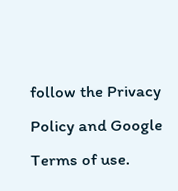follow the Privacy Policy and Google Terms of use.